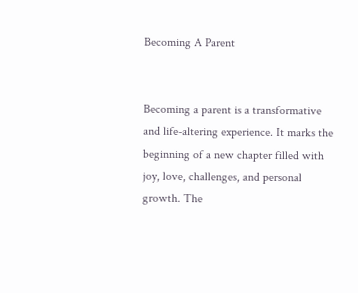Becoming A Parent


Becoming a parent is a transformative and life-altering experience. It marks the beginning of a new chapter filled with joy, love, challenges, and personal growth. The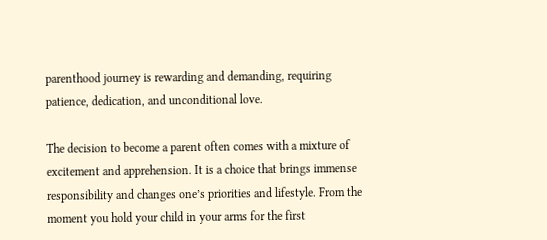parenthood journey is rewarding and demanding, requiring patience, dedication, and unconditional love.

The decision to become a parent often comes with a mixture of excitement and apprehension. It is a choice that brings immense responsibility and changes one’s priorities and lifestyle. From the moment you hold your child in your arms for the first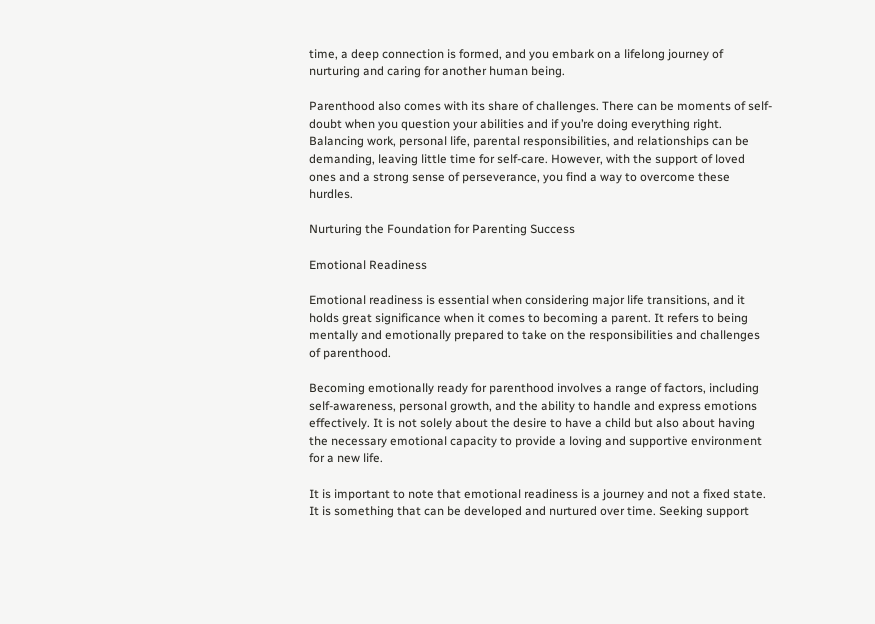time, a deep connection is formed, and you embark on a lifelong journey of nurturing and caring for another human being.

Parenthood also comes with its share of challenges. There can be moments of self-doubt when you question your abilities and if you’re doing everything right. Balancing work, personal life, parental responsibilities, and relationships can be demanding, leaving little time for self-care. However, with the support of loved ones and a strong sense of perseverance, you find a way to overcome these hurdles.

Nurturing the Foundation for Parenting Success

Emotional Readiness

Emotional readiness is essential when considering major life transitions, and it holds great significance when it comes to becoming a parent. It refers to being mentally and emotionally prepared to take on the responsibilities and challenges of parenthood.

Becoming emotionally ready for parenthood involves a range of factors, including self-awareness, personal growth, and the ability to handle and express emotions effectively. It is not solely about the desire to have a child but also about having the necessary emotional capacity to provide a loving and supportive environment for a new life.

It is important to note that emotional readiness is a journey and not a fixed state. It is something that can be developed and nurtured over time. Seeking support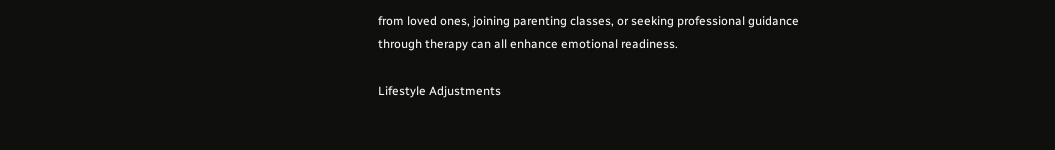from loved ones, joining parenting classes, or seeking professional guidance through therapy can all enhance emotional readiness.

Lifestyle Adjustments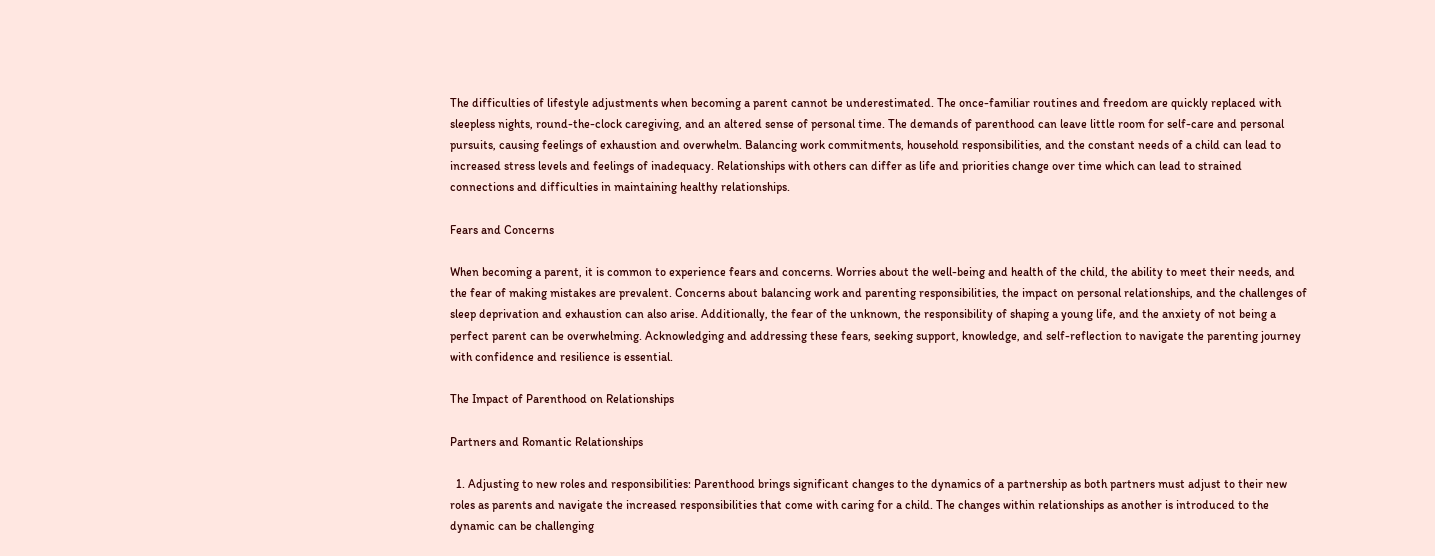The difficulties of lifestyle adjustments when becoming a parent cannot be underestimated. The once-familiar routines and freedom are quickly replaced with sleepless nights, round-the-clock caregiving, and an altered sense of personal time. The demands of parenthood can leave little room for self-care and personal pursuits, causing feelings of exhaustion and overwhelm. Balancing work commitments, household responsibilities, and the constant needs of a child can lead to increased stress levels and feelings of inadequacy. Relationships with others can differ as life and priorities change over time which can lead to strained connections and difficulties in maintaining healthy relationships.

Fears and Concerns

When becoming a parent, it is common to experience fears and concerns. Worries about the well-being and health of the child, the ability to meet their needs, and the fear of making mistakes are prevalent. Concerns about balancing work and parenting responsibilities, the impact on personal relationships, and the challenges of sleep deprivation and exhaustion can also arise. Additionally, the fear of the unknown, the responsibility of shaping a young life, and the anxiety of not being a perfect parent can be overwhelming. Acknowledging and addressing these fears, seeking support, knowledge, and self-reflection to navigate the parenting journey with confidence and resilience is essential.

The Impact of Parenthood on Relationships

Partners and Romantic Relationships

  1. Adjusting to new roles and responsibilities: Parenthood brings significant changes to the dynamics of a partnership as both partners must adjust to their new roles as parents and navigate the increased responsibilities that come with caring for a child. The changes within relationships as another is introduced to the dynamic can be challenging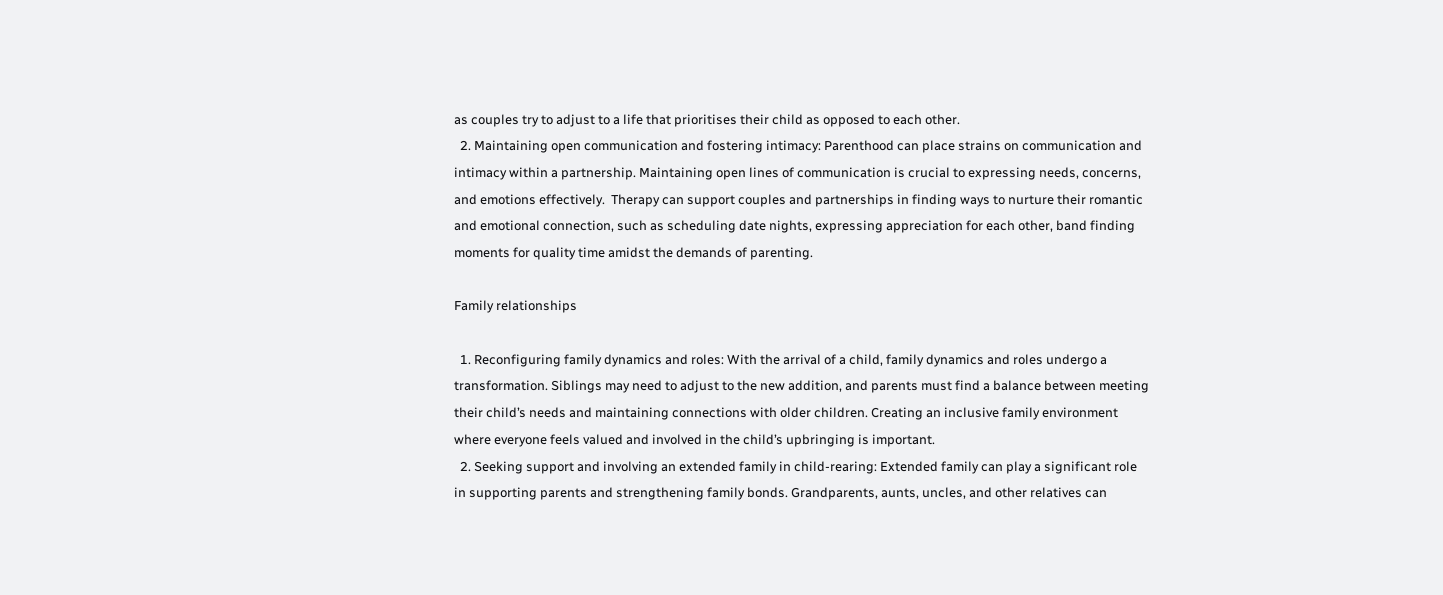as couples try to adjust to a life that prioritises their child as opposed to each other.
  2. Maintaining open communication and fostering intimacy: Parenthood can place strains on communication and intimacy within a partnership. Maintaining open lines of communication is crucial to expressing needs, concerns, and emotions effectively.  Therapy can support couples and partnerships in finding ways to nurture their romantic and emotional connection, such as scheduling date nights, expressing appreciation for each other, band finding moments for quality time amidst the demands of parenting.

Family relationships

  1. Reconfiguring family dynamics and roles: With the arrival of a child, family dynamics and roles undergo a transformation. Siblings may need to adjust to the new addition, and parents must find a balance between meeting their child’s needs and maintaining connections with older children. Creating an inclusive family environment where everyone feels valued and involved in the child’s upbringing is important.
  2. Seeking support and involving an extended family in child-rearing: Extended family can play a significant role in supporting parents and strengthening family bonds. Grandparents, aunts, uncles, and other relatives can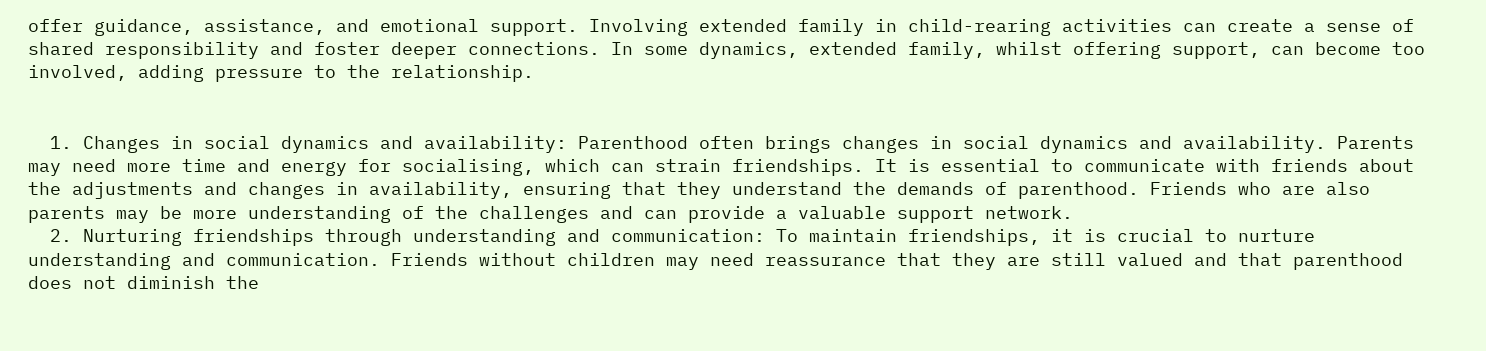offer guidance, assistance, and emotional support. Involving extended family in child-rearing activities can create a sense of shared responsibility and foster deeper connections. In some dynamics, extended family, whilst offering support, can become too involved, adding pressure to the relationship.


  1. Changes in social dynamics and availability: Parenthood often brings changes in social dynamics and availability. Parents may need more time and energy for socialising, which can strain friendships. It is essential to communicate with friends about the adjustments and changes in availability, ensuring that they understand the demands of parenthood. Friends who are also parents may be more understanding of the challenges and can provide a valuable support network.
  2. Nurturing friendships through understanding and communication: To maintain friendships, it is crucial to nurture understanding and communication. Friends without children may need reassurance that they are still valued and that parenthood does not diminish the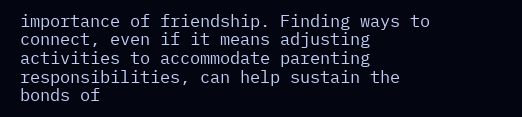importance of friendship. Finding ways to connect, even if it means adjusting activities to accommodate parenting responsibilities, can help sustain the bonds of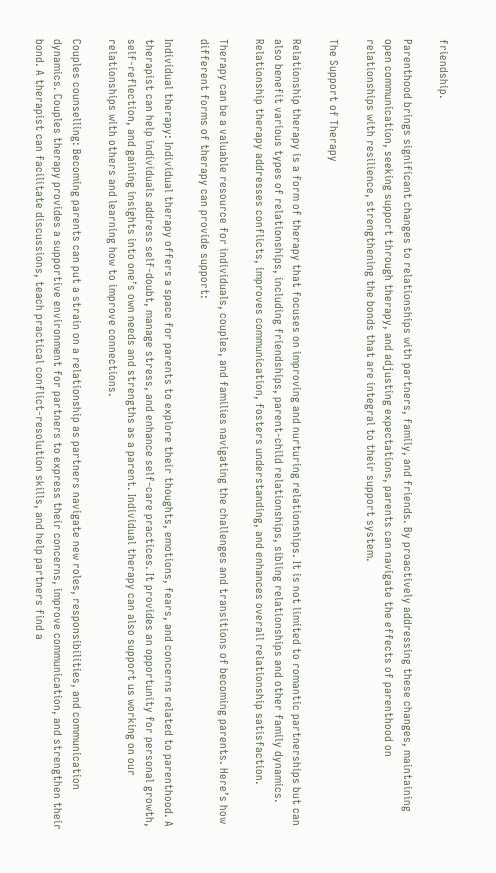friendship.

Parenthood brings significant changes to relationships with partners, family, and friends. By proactively addressing these changes, maintaining open communication, seeking support through therapy, and adjusting expectations, parents can navigate the effects of parenthood on relationships with resilience, strengthening the bonds that are integral to their support system.

The Support of Therapy

Relationship therapy is a form of therapy that focuses on improving and nurturing relationships. It is not limited to romantic partnerships but can also benefit various types of relationships, including friendships, parent-child relationships, sibling relationships and other family dynamics. Relationship therapy addresses conflicts, improves communication, fosters understanding, and enhances overall relationship satisfaction.

Therapy can be a valuable resource for individuals, couples, and families navigating the challenges and transitions of becoming parents. Here’s how different forms of therapy can provide support:

Individual therapy: Individual therapy offers a space for parents to explore their thoughts, emotions, fears, and concerns related to parenthood. A therapist can help individuals address self-doubt, manage stress, and enhance self-care practices. It provides an opportunity for personal growth, self-reflection, and gaining insights into one’s own needs and strengths as a parent. Individual therapy can also support us working on our relationships with others and learning how to improve connections.

Couples counselling: Becoming parents can put a strain on a relationship as partners navigate new roles, responsibilities, and communication dynamics. Couples therapy provides a supportive environment for partners to express their concerns, improve communication, and strengthen their bond. A therapist can facilitate discussions, teach practical conflict-resolution skills, and help partners find a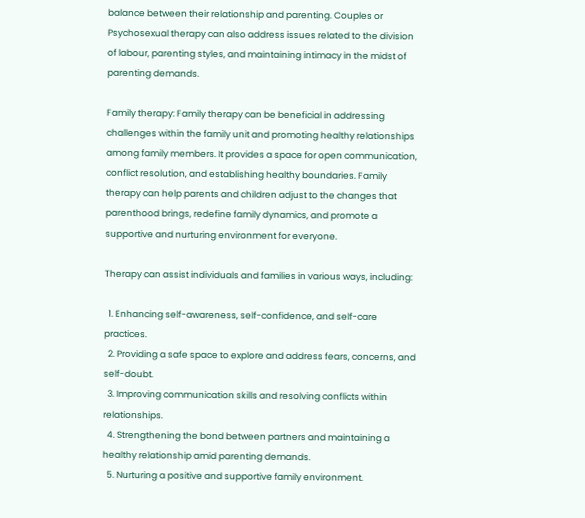balance between their relationship and parenting. Couples or Psychosexual therapy can also address issues related to the division of labour, parenting styles, and maintaining intimacy in the midst of parenting demands.

Family therapy: Family therapy can be beneficial in addressing challenges within the family unit and promoting healthy relationships among family members. It provides a space for open communication, conflict resolution, and establishing healthy boundaries. Family therapy can help parents and children adjust to the changes that parenthood brings, redefine family dynamics, and promote a supportive and nurturing environment for everyone.

Therapy can assist individuals and families in various ways, including:

  1. Enhancing self-awareness, self-confidence, and self-care practices.
  2. Providing a safe space to explore and address fears, concerns, and self-doubt.
  3. Improving communication skills and resolving conflicts within relationships.
  4. Strengthening the bond between partners and maintaining a healthy relationship amid parenting demands.
  5. Nurturing a positive and supportive family environment.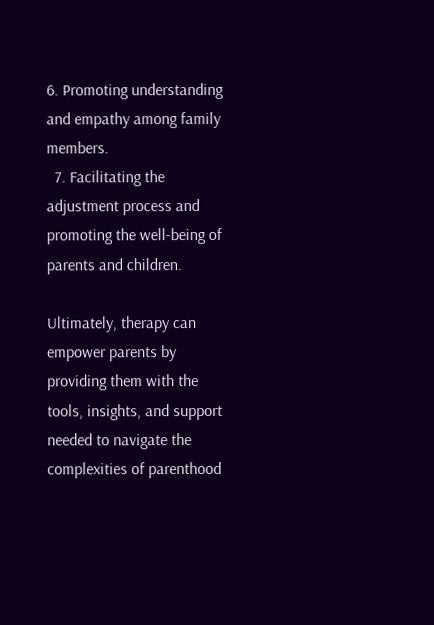6. Promoting understanding and empathy among family members.
  7. Facilitating the adjustment process and promoting the well-being of parents and children.

Ultimately, therapy can empower parents by providing them with the tools, insights, and support needed to navigate the complexities of parenthood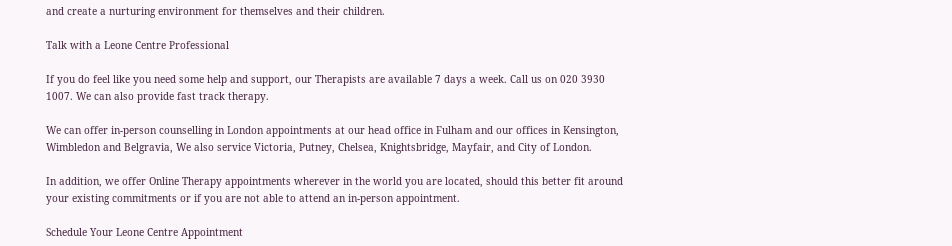and create a nurturing environment for themselves and their children.

Talk with a Leone Centre Professional

If you do feel like you need some help and support, our Therapists are available 7 days a week. Call us on 020 3930 1007. We can also provide fast track therapy.

We can offer in-person counselling in London appointments at our head office in Fulham and our offices in Kensington, Wimbledon and Belgravia, We also service Victoria, Putney, Chelsea, Knightsbridge, Mayfair, and City of London.

In addition, we offer Online Therapy appointments wherever in the world you are located, should this better fit around your existing commitments or if you are not able to attend an in-person appointment.

Schedule Your Leone Centre Appointment